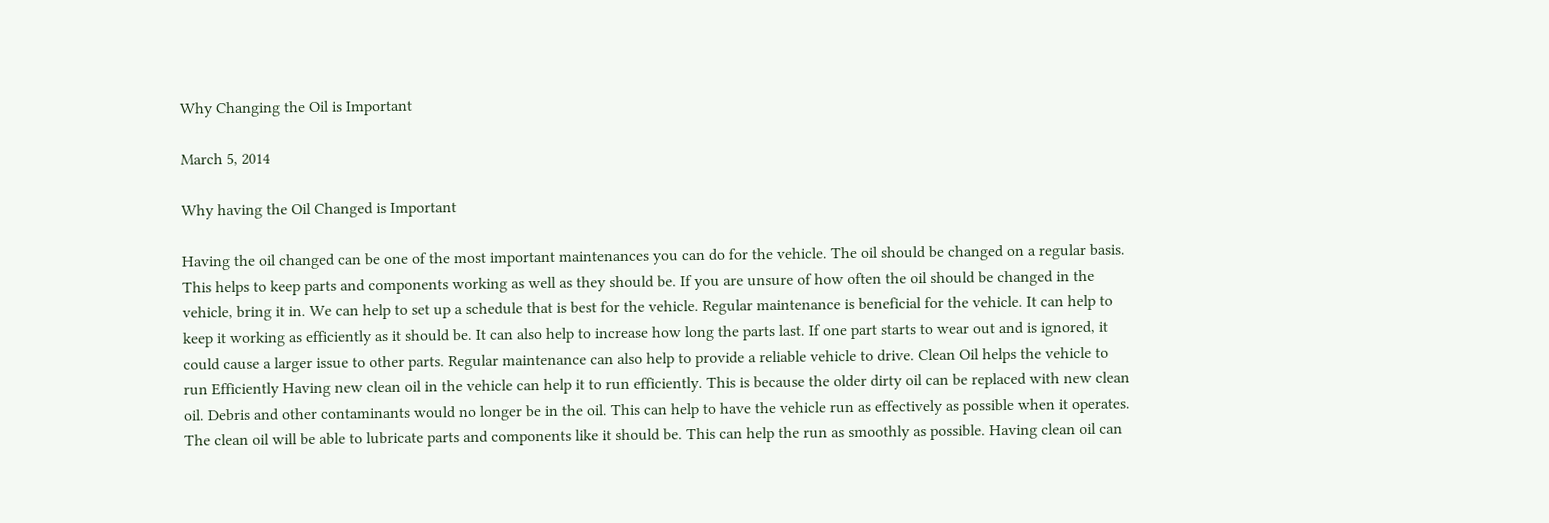Why Changing the Oil is Important

March 5, 2014

Why having the Oil Changed is Important

Having the oil changed can be one of the most important maintenances you can do for the vehicle. The oil should be changed on a regular basis. This helps to keep parts and components working as well as they should be. If you are unsure of how often the oil should be changed in the vehicle, bring it in. We can help to set up a schedule that is best for the vehicle. Regular maintenance is beneficial for the vehicle. It can help to keep it working as efficiently as it should be. It can also help to increase how long the parts last. If one part starts to wear out and is ignored, it could cause a larger issue to other parts. Regular maintenance can also help to provide a reliable vehicle to drive. Clean Oil helps the vehicle to run Efficiently Having new clean oil in the vehicle can help it to run efficiently. This is because the older dirty oil can be replaced with new clean oil. Debris and other contaminants would no longer be in the oil. This can help to have the vehicle run as effectively as possible when it operates. The clean oil will be able to lubricate parts and components like it should be. This can help the run as smoothly as possible. Having clean oil can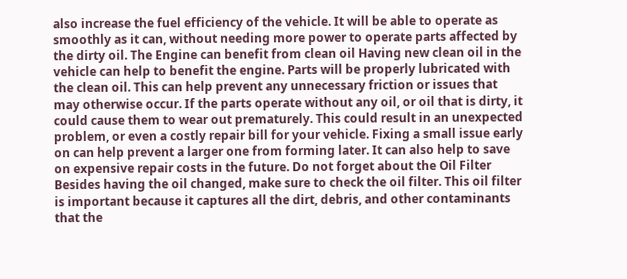also increase the fuel efficiency of the vehicle. It will be able to operate as smoothly as it can, without needing more power to operate parts affected by the dirty oil. The Engine can benefit from clean oil Having new clean oil in the vehicle can help to benefit the engine. Parts will be properly lubricated with the clean oil. This can help prevent any unnecessary friction or issues that may otherwise occur. If the parts operate without any oil, or oil that is dirty, it could cause them to wear out prematurely. This could result in an unexpected problem, or even a costly repair bill for your vehicle. Fixing a small issue early on can help prevent a larger one from forming later. It can also help to save on expensive repair costs in the future. Do not forget about the Oil Filter Besides having the oil changed, make sure to check the oil filter. This oil filter is important because it captures all the dirt, debris, and other contaminants that the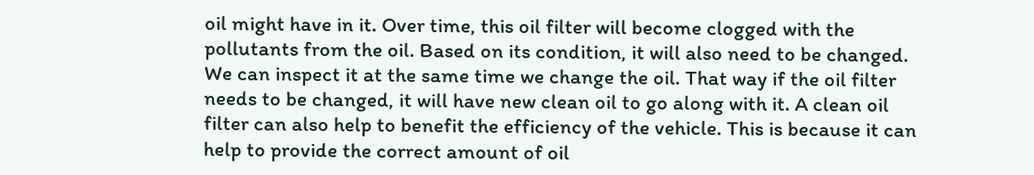oil might have in it. Over time, this oil filter will become clogged with the pollutants from the oil. Based on its condition, it will also need to be changed. We can inspect it at the same time we change the oil. That way if the oil filter needs to be changed, it will have new clean oil to go along with it. A clean oil filter can also help to benefit the efficiency of the vehicle. This is because it can help to provide the correct amount of oil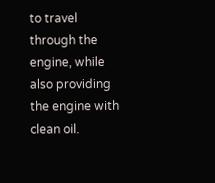to travel through the engine, while also providing the engine with clean oil.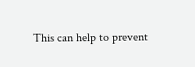This can help to prevent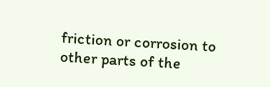friction or corrosion to other parts of the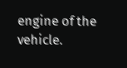engine of the vehicle.